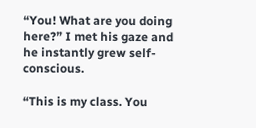“You! What are you doing here?” I met his gaze and he instantly grew self-conscious.

“This is my class. You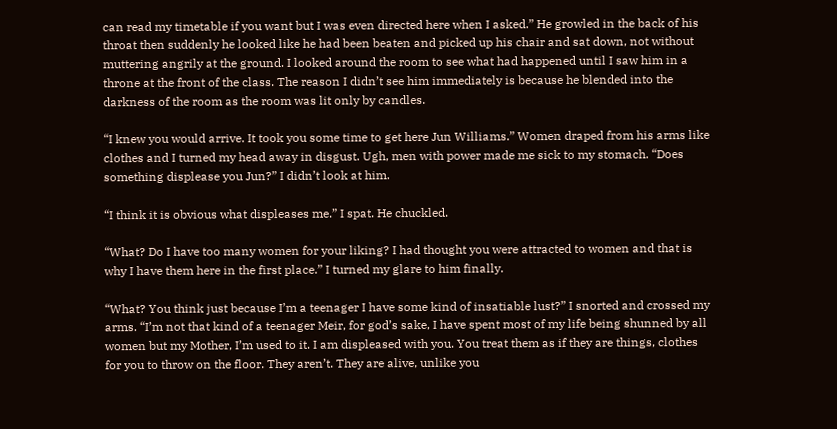can read my timetable if you want but I was even directed here when I asked.” He growled in the back of his throat then suddenly he looked like he had been beaten and picked up his chair and sat down, not without muttering angrily at the ground. I looked around the room to see what had happened until I saw him in a throne at the front of the class. The reason I didn’t see him immediately is because he blended into the darkness of the room as the room was lit only by candles.

“I knew you would arrive. It took you some time to get here Jun Williams.” Women draped from his arms like clothes and I turned my head away in disgust. Ugh, men with power made me sick to my stomach. “Does something displease you Jun?” I didn’t look at him.

“I think it is obvious what displeases me.” I spat. He chuckled.

“What? Do I have too many women for your liking? I had thought you were attracted to women and that is why I have them here in the first place.” I turned my glare to him finally.

“What? You think just because I’m a teenager I have some kind of insatiable lust?” I snorted and crossed my arms. “I’m not that kind of a teenager Meir, for god’s sake, I have spent most of my life being shunned by all women but my Mother, I’m used to it. I am displeased with you. You treat them as if they are things, clothes for you to throw on the floor. They aren’t. They are alive, unlike you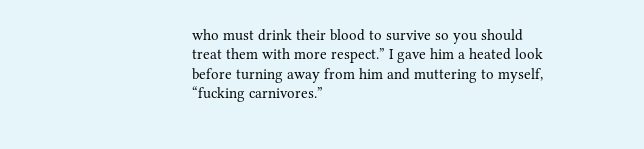who must drink their blood to survive so you should treat them with more respect.” I gave him a heated look before turning away from him and muttering to myself, “fucking carnivores.”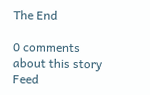The End

0 comments about this story Feed